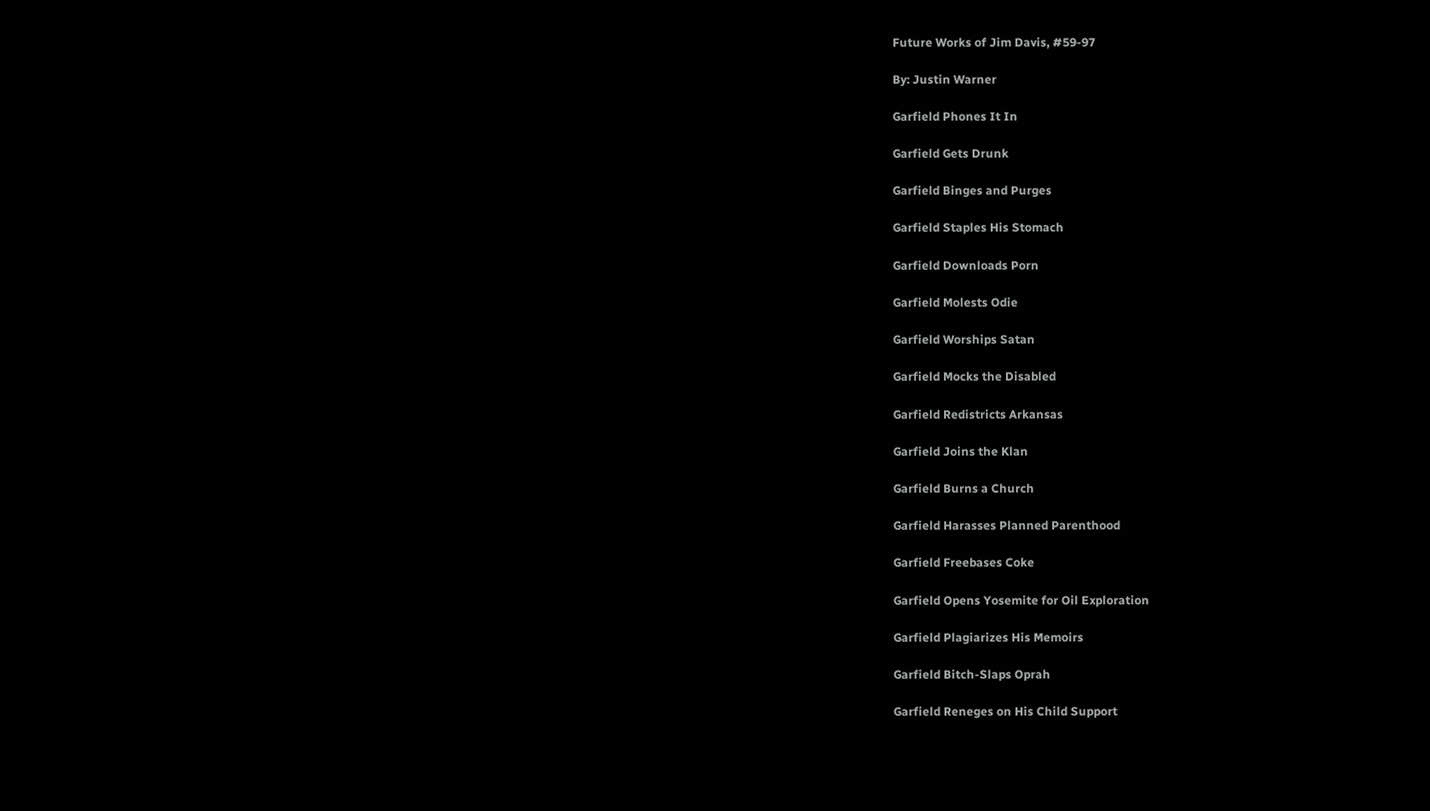Future Works of Jim Davis, #59-97

By: Justin Warner

Garfield Phones It In

Garfield Gets Drunk

Garfield Binges and Purges

Garfield Staples His Stomach

Garfield Downloads Porn

Garfield Molests Odie

Garfield Worships Satan

Garfield Mocks the Disabled

Garfield Redistricts Arkansas

Garfield Joins the Klan

Garfield Burns a Church

Garfield Harasses Planned Parenthood

Garfield Freebases Coke

Garfield Opens Yosemite for Oil Exploration

Garfield Plagiarizes His Memoirs

Garfield Bitch-Slaps Oprah

Garfield Reneges on His Child Support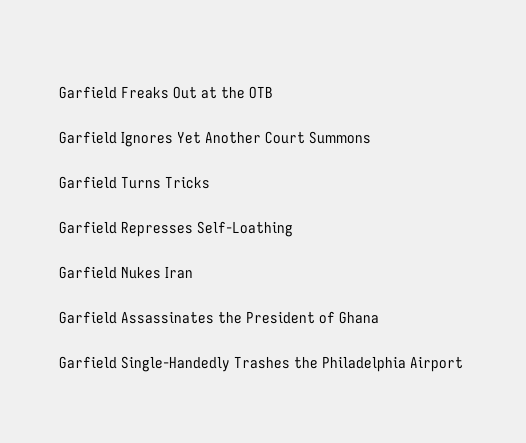Garfield Freaks Out at the OTB

Garfield Ignores Yet Another Court Summons

Garfield Turns Tricks

Garfield Represses Self-Loathing

Garfield Nukes Iran

Garfield Assassinates the President of Ghana

Garfield Single-Handedly Trashes the Philadelphia Airport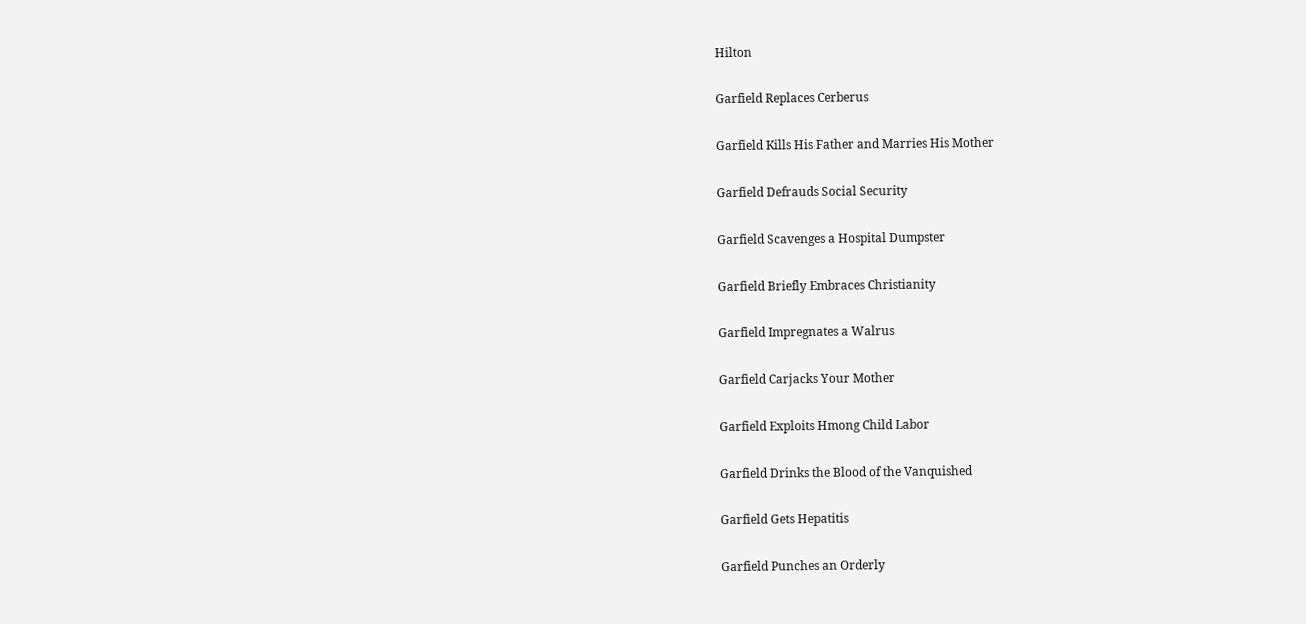Hilton

Garfield Replaces Cerberus

Garfield Kills His Father and Marries His Mother

Garfield Defrauds Social Security

Garfield Scavenges a Hospital Dumpster

Garfield Briefly Embraces Christianity

Garfield Impregnates a Walrus

Garfield Carjacks Your Mother

Garfield Exploits Hmong Child Labor

Garfield Drinks the Blood of the Vanquished

Garfield Gets Hepatitis

Garfield Punches an Orderly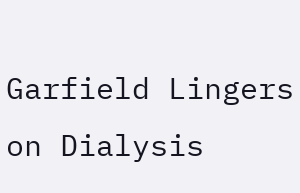Garfield Lingers on Dialysis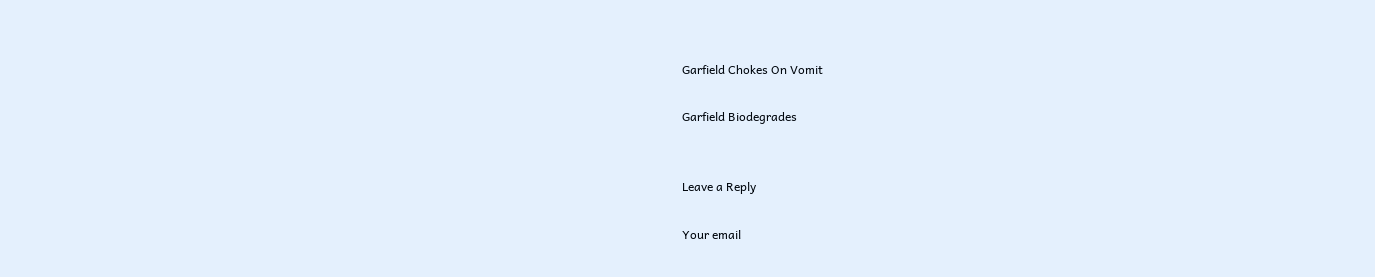Garfield Chokes On Vomit

Garfield Biodegrades


Leave a Reply

Your email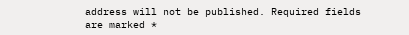address will not be published. Required fields are marked *